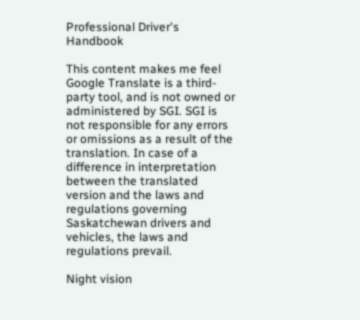Professional Driver's Handbook

This content makes me feel
Google Translate is a third-party tool, and is not owned or administered by SGI. SGI is not responsible for any errors or omissions as a result of the translation. In case of a difference in interpretation between the translated version and the laws and regulations governing Saskatchewan drivers and vehicles, the laws and regulations prevail.

Night vision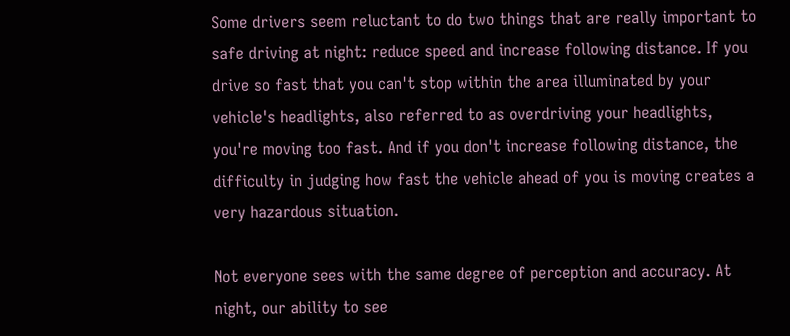Some drivers seem reluctant to do two things that are really important to safe driving at night: reduce speed and increase following distance. If you drive so fast that you can't stop within the area illuminated by your vehicle's headlights, also referred to as overdriving your headlights, you're moving too fast. And if you don't increase following distance, the difficulty in judging how fast the vehicle ahead of you is moving creates a very hazardous situation.

Not everyone sees with the same degree of perception and accuracy. At night, our ability to see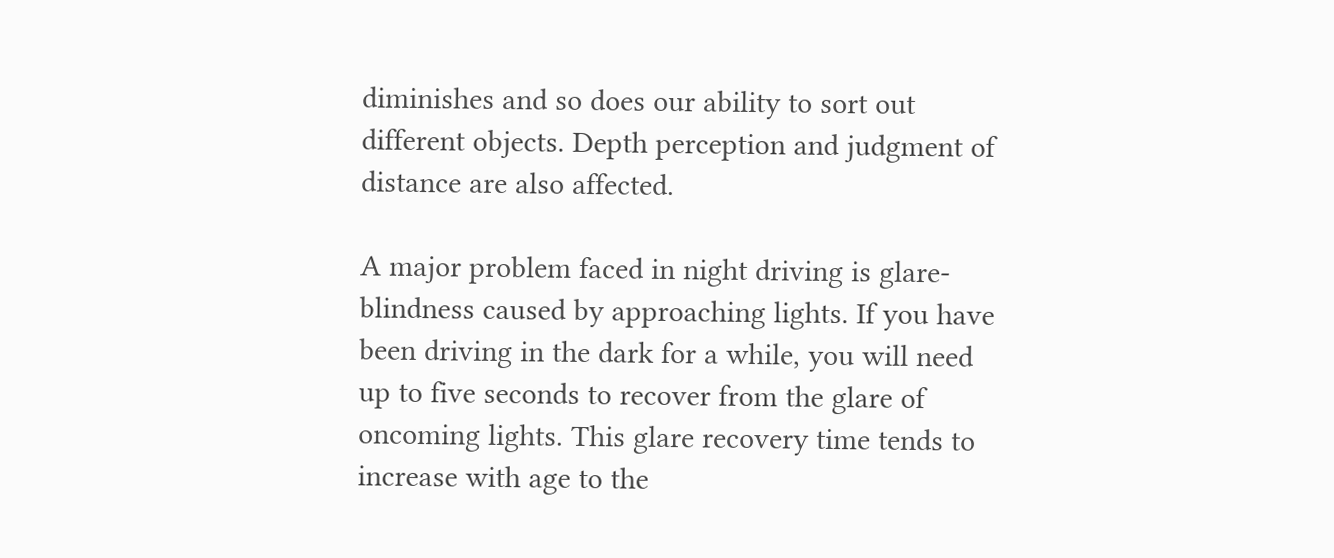diminishes and so does our ability to sort out different objects. Depth perception and judgment of distance are also affected.

A major problem faced in night driving is glare-blindness caused by approaching lights. If you have been driving in the dark for a while, you will need up to five seconds to recover from the glare of oncoming lights. This glare recovery time tends to increase with age to the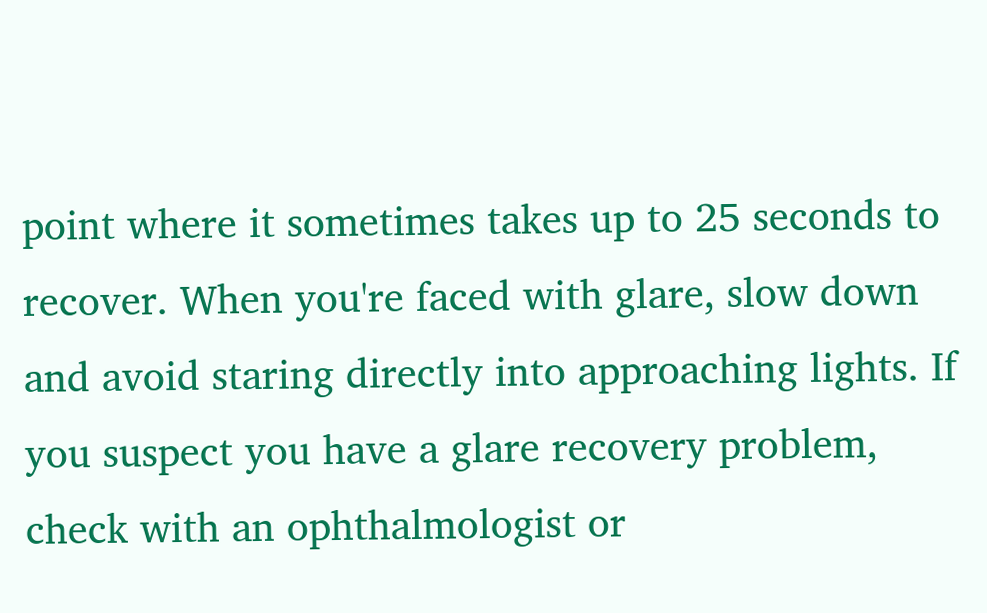point where it sometimes takes up to 25 seconds to recover. When you're faced with glare, slow down and avoid staring directly into approaching lights. If you suspect you have a glare recovery problem, check with an ophthalmologist or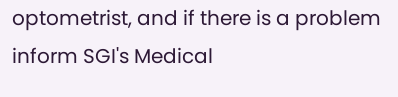optometrist, and if there is a problem inform SGI's Medical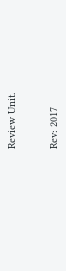Review Unit.


Rev: 2017